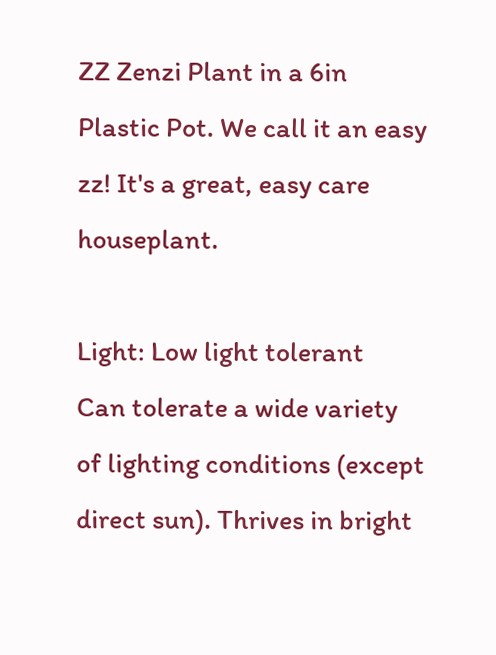ZZ Zenzi Plant in a 6in Plastic Pot. We call it an easy zz! It's a great, easy care houseplant.

Light: Low light tolerant
Can tolerate a wide variety of lighting conditions (except direct sun). Thrives in bright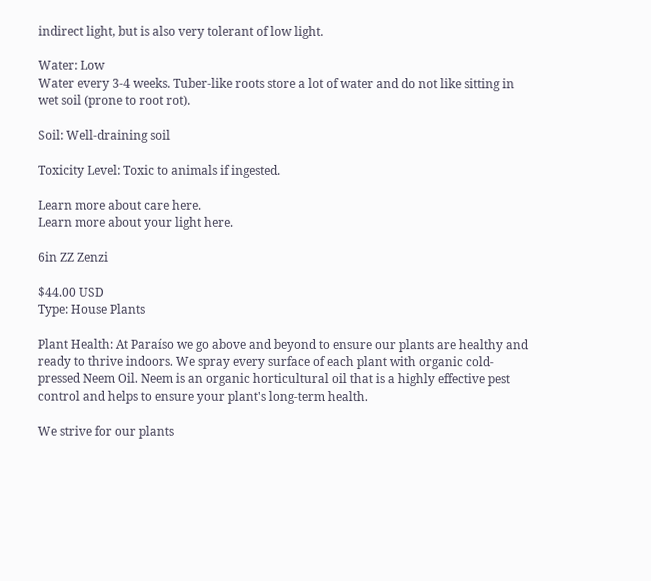indirect light, but is also very tolerant of low light.

Water: Low
Water every 3-4 weeks. Tuber-like roots store a lot of water and do not like sitting in wet soil (prone to root rot).

Soil: Well-draining soil

Toxicity Level: Toxic to animals if ingested.

Learn more about care here.
Learn more about your light here.

6in ZZ Zenzi

$44.00 USD
Type: House Plants

Plant Health: At Paraíso we go above and beyond to ensure our plants are healthy and ready to thrive indoors. We spray every surface of each plant with organic cold-pressed Neem Oil. Neem is an organic horticultural oil that is a highly effective pest control and helps to ensure your plant's long-term health.

We strive for our plants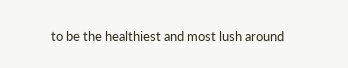to be the healthiest and most lush around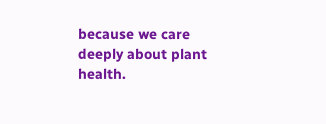because we care deeply about plant health.